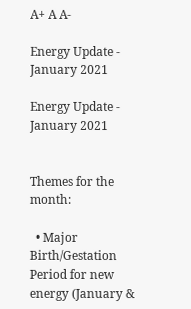A+ A A-

Energy Update - January 2021

Energy Update - January 2021


Themes for the month:

  • Major Birth/Gestation Period for new energy (January &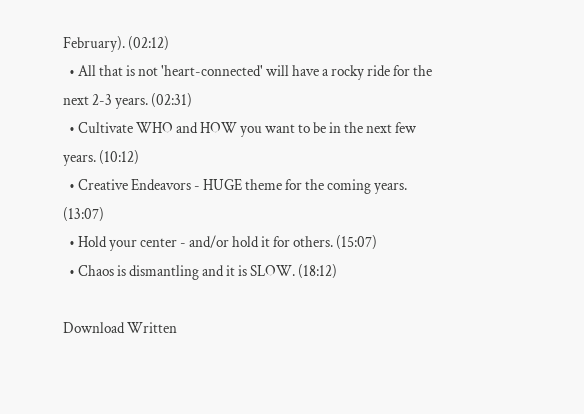February). (02:12)
  • All that is not 'heart-connected' will have a rocky ride for the next 2-3 years. (02:31)
  • Cultivate WHO and HOW you want to be in the next few years. (10:12)
  • Creative Endeavors - HUGE theme for the coming years. (13:07)
  • Hold your center - and/or hold it for others. (15:07)
  • Chaos is dismantling and it is SLOW. (18:12)

Download Written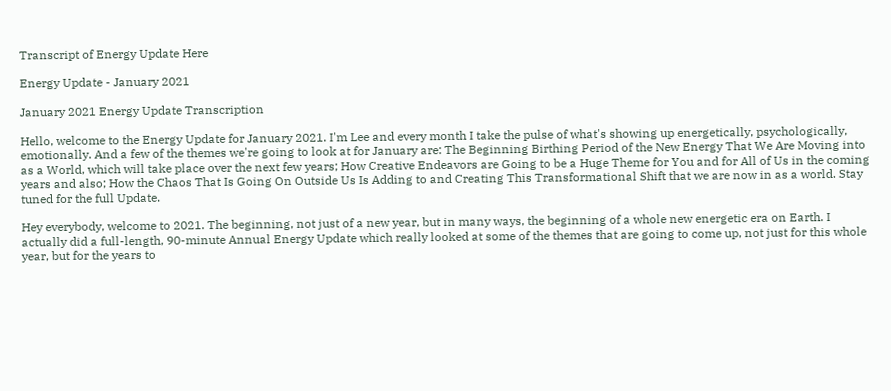Transcript of Energy Update Here

Energy Update - January 2021

January 2021 Energy Update Transcription

Hello, welcome to the Energy Update for January 2021. I'm Lee and every month I take the pulse of what's showing up energetically, psychologically, emotionally. And a few of the themes we're going to look at for January are: The Beginning Birthing Period of the New Energy That We Are Moving into as a World, which will take place over the next few years; How Creative Endeavors are Going to be a Huge Theme for You and for All of Us in the coming years and also; How the Chaos That Is Going On Outside Us Is Adding to and Creating This Transformational Shift that we are now in as a world. Stay tuned for the full Update.

Hey everybody, welcome to 2021. The beginning, not just of a new year, but in many ways, the beginning of a whole new energetic era on Earth. I actually did a full-length, 90-minute Annual Energy Update which really looked at some of the themes that are going to come up, not just for this whole year, but for the years to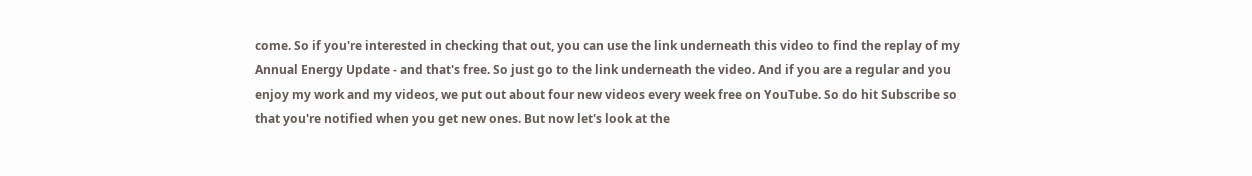come. So if you're interested in checking that out, you can use the link underneath this video to find the replay of my Annual Energy Update - and that's free. So just go to the link underneath the video. And if you are a regular and you enjoy my work and my videos, we put out about four new videos every week free on YouTube. So do hit Subscribe so that you're notified when you get new ones. But now let's look at the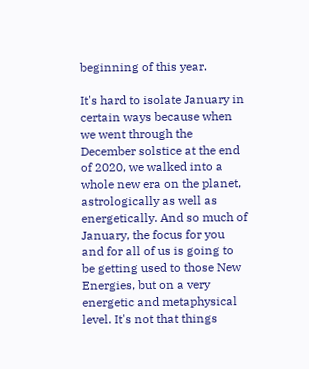beginning of this year.

It's hard to isolate January in certain ways because when we went through the December solstice at the end of 2020, we walked into a whole new era on the planet, astrologically as well as energetically. And so much of January, the focus for you and for all of us is going to be getting used to those New Energies, but on a very energetic and metaphysical level. It's not that things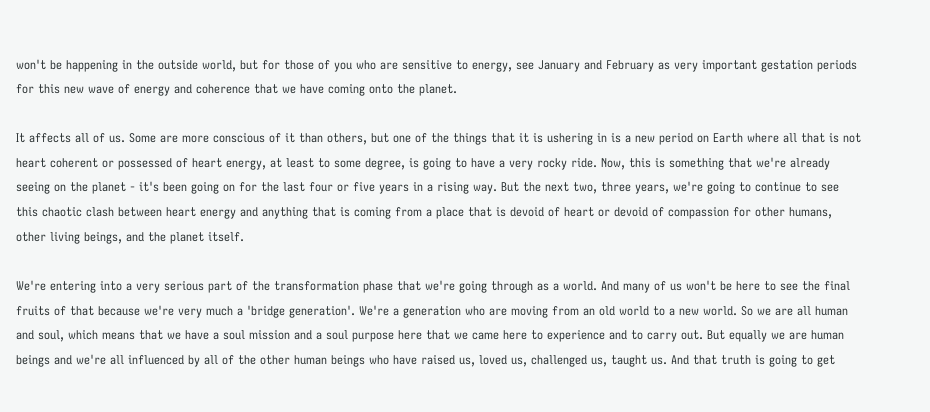won't be happening in the outside world, but for those of you who are sensitive to energy, see January and February as very important gestation periods for this new wave of energy and coherence that we have coming onto the planet.

It affects all of us. Some are more conscious of it than others, but one of the things that it is ushering in is a new period on Earth where all that is not heart coherent or possessed of heart energy, at least to some degree, is going to have a very rocky ride. Now, this is something that we're already seeing on the planet - it's been going on for the last four or five years in a rising way. But the next two, three years, we're going to continue to see this chaotic clash between heart energy and anything that is coming from a place that is devoid of heart or devoid of compassion for other humans, other living beings, and the planet itself.

We're entering into a very serious part of the transformation phase that we're going through as a world. And many of us won't be here to see the final fruits of that because we're very much a 'bridge generation'. We're a generation who are moving from an old world to a new world. So we are all human and soul, which means that we have a soul mission and a soul purpose here that we came here to experience and to carry out. But equally we are human beings and we're all influenced by all of the other human beings who have raised us, loved us, challenged us, taught us. And that truth is going to get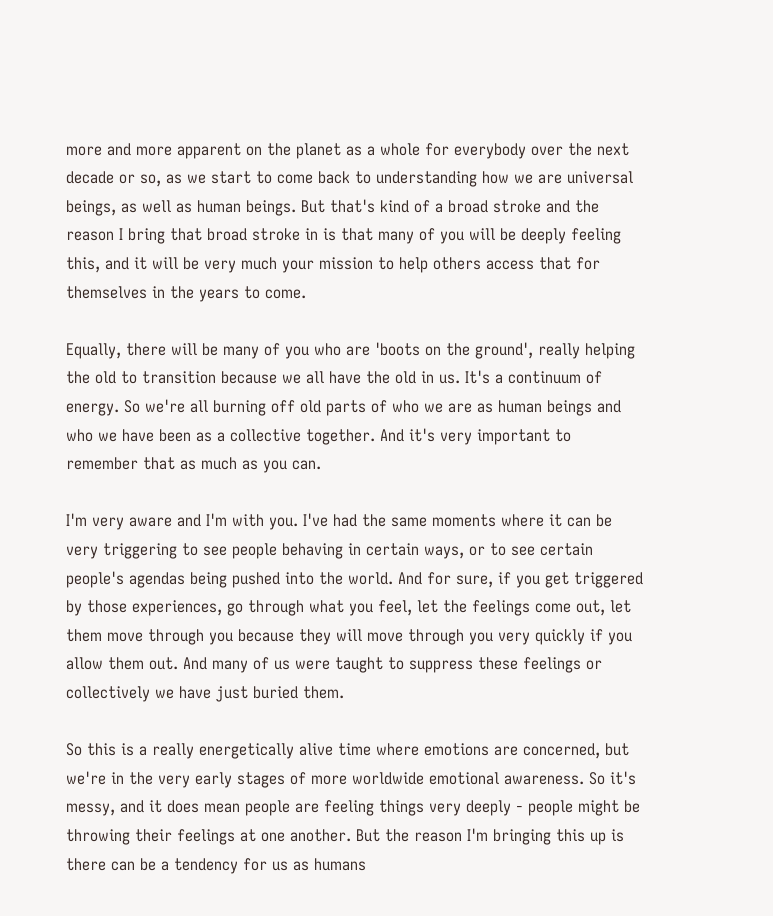more and more apparent on the planet as a whole for everybody over the next decade or so, as we start to come back to understanding how we are universal beings, as well as human beings. But that's kind of a broad stroke and the reason I bring that broad stroke in is that many of you will be deeply feeling this, and it will be very much your mission to help others access that for themselves in the years to come.

Equally, there will be many of you who are 'boots on the ground', really helping the old to transition because we all have the old in us. It's a continuum of energy. So we're all burning off old parts of who we are as human beings and who we have been as a collective together. And it's very important to remember that as much as you can.

I'm very aware and I'm with you. I've had the same moments where it can be very triggering to see people behaving in certain ways, or to see certain people's agendas being pushed into the world. And for sure, if you get triggered by those experiences, go through what you feel, let the feelings come out, let them move through you because they will move through you very quickly if you allow them out. And many of us were taught to suppress these feelings or collectively we have just buried them.

So this is a really energetically alive time where emotions are concerned, but we're in the very early stages of more worldwide emotional awareness. So it's messy, and it does mean people are feeling things very deeply - people might be throwing their feelings at one another. But the reason I'm bringing this up is there can be a tendency for us as humans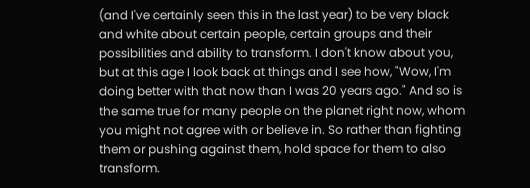(and I've certainly seen this in the last year) to be very black and white about certain people, certain groups and their possibilities and ability to transform. I don't know about you, but at this age I look back at things and I see how, "Wow, I'm doing better with that now than I was 20 years ago." And so is the same true for many people on the planet right now, whom you might not agree with or believe in. So rather than fighting them or pushing against them, hold space for them to also transform.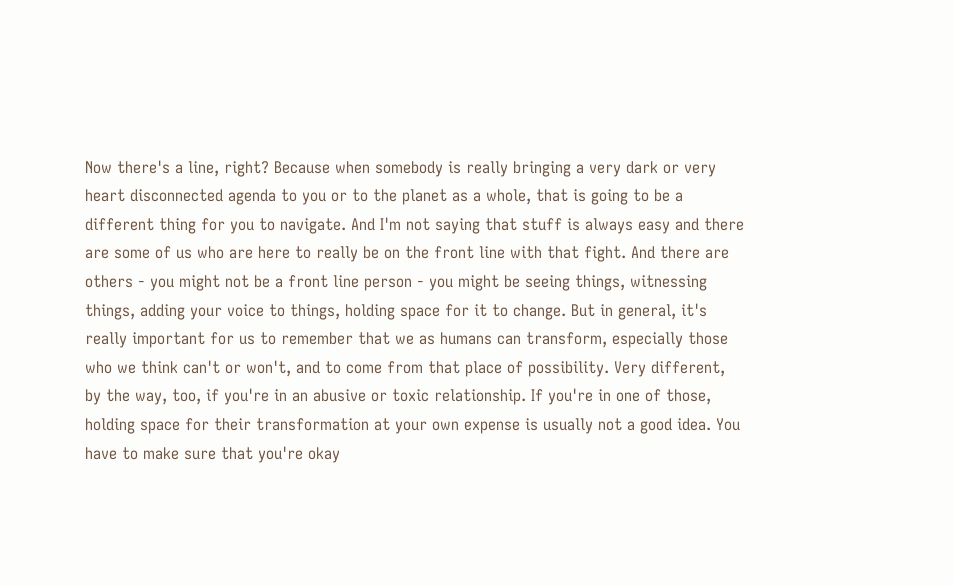Now there's a line, right? Because when somebody is really bringing a very dark or very heart disconnected agenda to you or to the planet as a whole, that is going to be a different thing for you to navigate. And I'm not saying that stuff is always easy and there are some of us who are here to really be on the front line with that fight. And there are others - you might not be a front line person - you might be seeing things, witnessing things, adding your voice to things, holding space for it to change. But in general, it's really important for us to remember that we as humans can transform, especially those who we think can't or won't, and to come from that place of possibility. Very different, by the way, too, if you're in an abusive or toxic relationship. If you're in one of those, holding space for their transformation at your own expense is usually not a good idea. You have to make sure that you're okay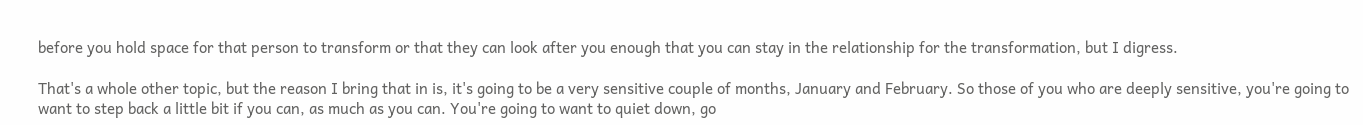before you hold space for that person to transform or that they can look after you enough that you can stay in the relationship for the transformation, but I digress.

That's a whole other topic, but the reason I bring that in is, it's going to be a very sensitive couple of months, January and February. So those of you who are deeply sensitive, you're going to want to step back a little bit if you can, as much as you can. You're going to want to quiet down, go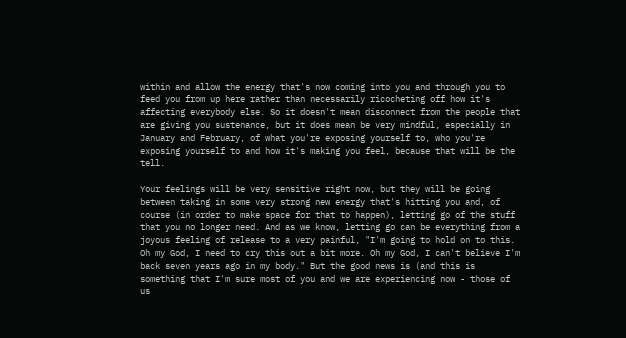within and allow the energy that's now coming into you and through you to feed you from up here rather than necessarily ricocheting off how it's affecting everybody else. So it doesn't mean disconnect from the people that are giving you sustenance, but it does mean be very mindful, especially in January and February, of what you're exposing yourself to, who you're exposing yourself to and how it's making you feel, because that will be the tell.

Your feelings will be very sensitive right now, but they will be going between taking in some very strong new energy that's hitting you and, of course (in order to make space for that to happen), letting go of the stuff that you no longer need. And as we know, letting go can be everything from a joyous feeling of release to a very painful, "I'm going to hold on to this. Oh my God, I need to cry this out a bit more. Oh my God, I can't believe I'm back seven years ago in my body." But the good news is (and this is something that I'm sure most of you and we are experiencing now - those of us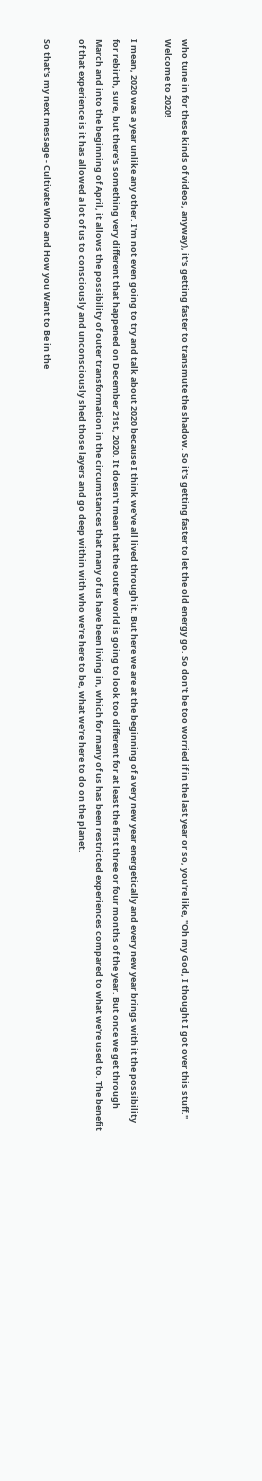who tune in for these kinds of videos, anyway), it's getting faster to transmute the shadow. So it's getting faster to let the old energy go. So don't be too worried if in the last year or so, you're like, "Oh my God, I thought I got over this stuff." Welcome to 2020!

I mean, 2020 was a year unlike any other. I'm not even going to try and talk about 2020 because I think we've all lived through it. But here we are at the beginning of a very new year energetically and every new year brings with it the possibility for rebirth, sure, but there's something very different that happened on December 21st, 2020. It doesn't mean that the outer world is going to look too different for at least the first three or four months of the year. But once we get through March and into the beginning of April, it allows the possibility of outer transformation in the circumstances that many of us have been living in, which for many of us has been restricted experiences compared to what we're used to. The benefit of that experience is it has allowed a lot of us to consciously and unconsciously shed those layers and go deep within with who we're here to be, what we're here to do on the planet.

So that's my next message - Cultivate Who and How you Want to Be in the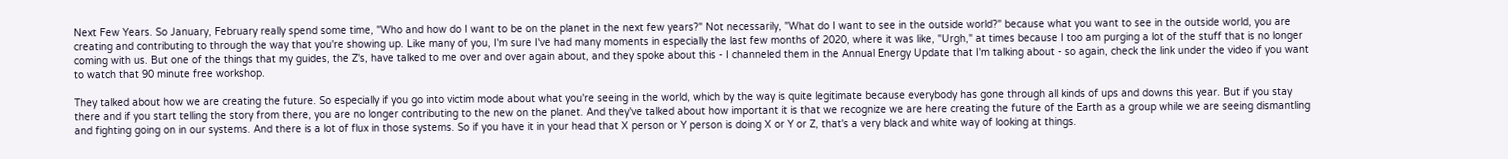Next Few Years. So January, February really spend some time, "Who and how do I want to be on the planet in the next few years?" Not necessarily, "What do I want to see in the outside world?" because what you want to see in the outside world, you are creating and contributing to through the way that you're showing up. Like many of you, I'm sure I've had many moments in especially the last few months of 2020, where it was like, "Urgh," at times because I too am purging a lot of the stuff that is no longer coming with us. But one of the things that my guides, the Z's, have talked to me over and over again about, and they spoke about this - I channeled them in the Annual Energy Update that I'm talking about - so again, check the link under the video if you want to watch that 90 minute free workshop.

They talked about how we are creating the future. So especially if you go into victim mode about what you're seeing in the world, which by the way is quite legitimate because everybody has gone through all kinds of ups and downs this year. But if you stay there and if you start telling the story from there, you are no longer contributing to the new on the planet. And they've talked about how important it is that we recognize we are here creating the future of the Earth as a group while we are seeing dismantling and fighting going on in our systems. And there is a lot of flux in those systems. So if you have it in your head that X person or Y person is doing X or Y or Z, that's a very black and white way of looking at things.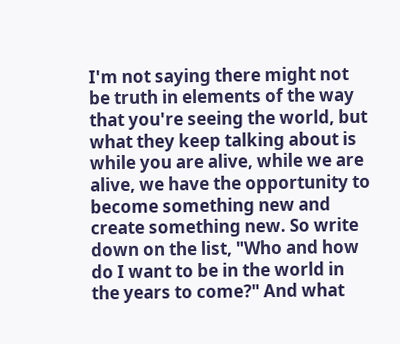I'm not saying there might not be truth in elements of the way that you're seeing the world, but what they keep talking about is while you are alive, while we are alive, we have the opportunity to become something new and create something new. So write down on the list, "Who and how do I want to be in the world in the years to come?" And what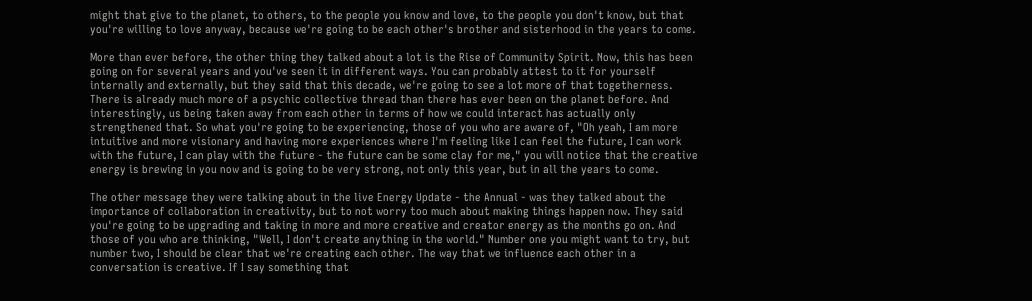might that give to the planet, to others, to the people you know and love, to the people you don't know, but that you're willing to love anyway, because we're going to be each other's brother and sisterhood in the years to come.

More than ever before, the other thing they talked about a lot is the Rise of Community Spirit. Now, this has been going on for several years and you've seen it in different ways. You can probably attest to it for yourself internally and externally, but they said that this decade, we're going to see a lot more of that togetherness. There is already much more of a psychic collective thread than there has ever been on the planet before. And interestingly, us being taken away from each other in terms of how we could interact has actually only strengthened that. So what you're going to be experiencing, those of you who are aware of, "Oh yeah, I am more intuitive and more visionary and having more experiences where I'm feeling like I can feel the future, I can work with the future, I can play with the future - the future can be some clay for me," you will notice that the creative energy is brewing in you now and is going to be very strong, not only this year, but in all the years to come.

The other message they were talking about in the live Energy Update - the Annual - was they talked about the importance of collaboration in creativity, but to not worry too much about making things happen now. They said you're going to be upgrading and taking in more and more creative and creator energy as the months go on. And those of you who are thinking, "Well, I don't create anything in the world." Number one you might want to try, but number two, I should be clear that we're creating each other. The way that we influence each other in a conversation is creative. If I say something that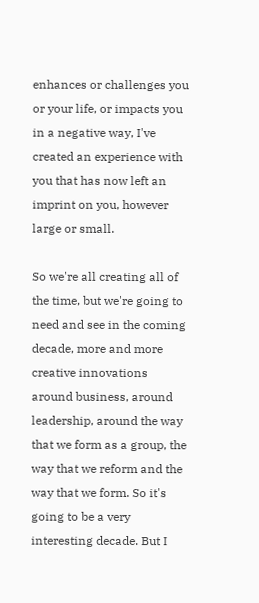enhances or challenges you or your life, or impacts you in a negative way, I've created an experience with you that has now left an imprint on you, however large or small.

So we're all creating all of the time, but we're going to need and see in the coming decade, more and more creative innovations around business, around leadership, around the way that we form as a group, the way that we reform and the way that we form. So it's going to be a very interesting decade. But I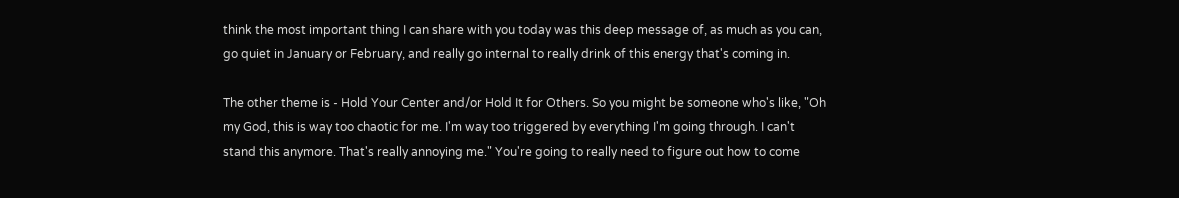think the most important thing I can share with you today was this deep message of, as much as you can, go quiet in January or February, and really go internal to really drink of this energy that's coming in.

The other theme is - Hold Your Center and/or Hold It for Others. So you might be someone who's like, "Oh my God, this is way too chaotic for me. I'm way too triggered by everything I'm going through. I can't stand this anymore. That's really annoying me." You're going to really need to figure out how to come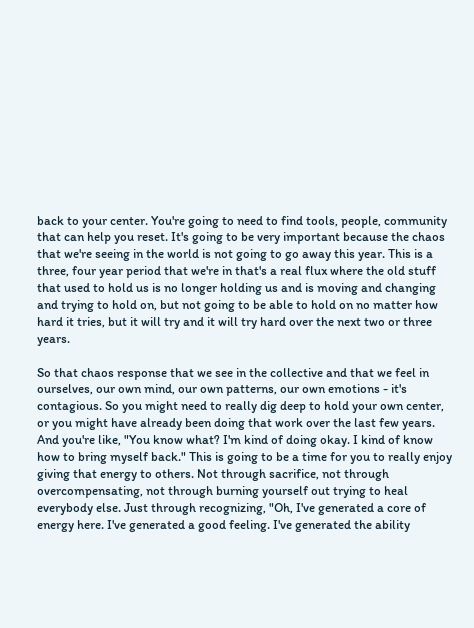back to your center. You're going to need to find tools, people, community that can help you reset. It's going to be very important because the chaos that we're seeing in the world is not going to go away this year. This is a three, four year period that we're in that's a real flux where the old stuff that used to hold us is no longer holding us and is moving and changing and trying to hold on, but not going to be able to hold on no matter how hard it tries, but it will try and it will try hard over the next two or three years.

So that chaos response that we see in the collective and that we feel in ourselves, our own mind, our own patterns, our own emotions - it's contagious. So you might need to really dig deep to hold your own center, or you might have already been doing that work over the last few years. And you're like, "You know what? I'm kind of doing okay. I kind of know how to bring myself back." This is going to be a time for you to really enjoy giving that energy to others. Not through sacrifice, not through overcompensating, not through burning yourself out trying to heal everybody else. Just through recognizing, "Oh, I've generated a core of energy here. I've generated a good feeling. I've generated the ability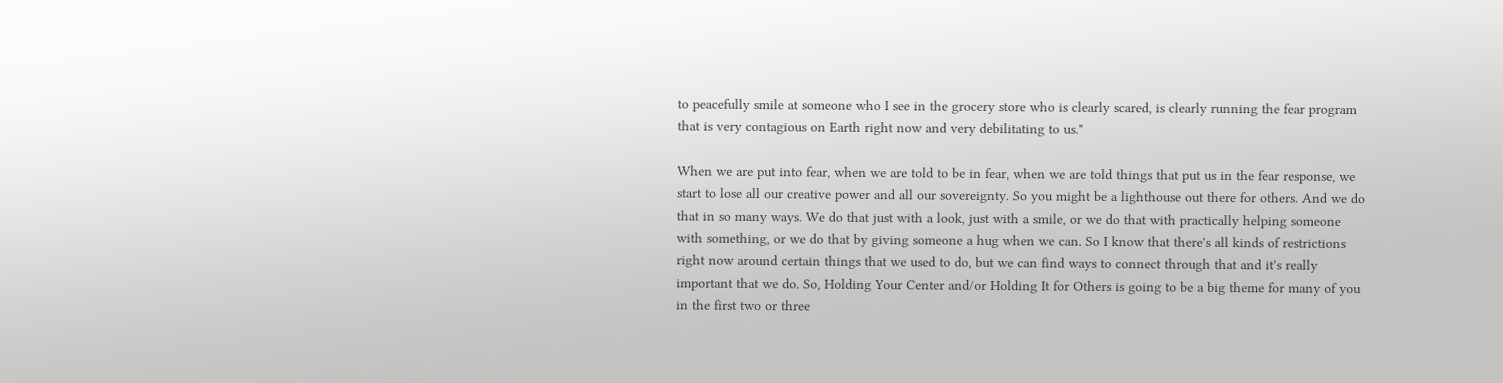to peacefully smile at someone who I see in the grocery store who is clearly scared, is clearly running the fear program that is very contagious on Earth right now and very debilitating to us."

When we are put into fear, when we are told to be in fear, when we are told things that put us in the fear response, we start to lose all our creative power and all our sovereignty. So you might be a lighthouse out there for others. And we do that in so many ways. We do that just with a look, just with a smile, or we do that with practically helping someone with something, or we do that by giving someone a hug when we can. So I know that there's all kinds of restrictions right now around certain things that we used to do, but we can find ways to connect through that and it's really important that we do. So, Holding Your Center and/or Holding It for Others is going to be a big theme for many of you in the first two or three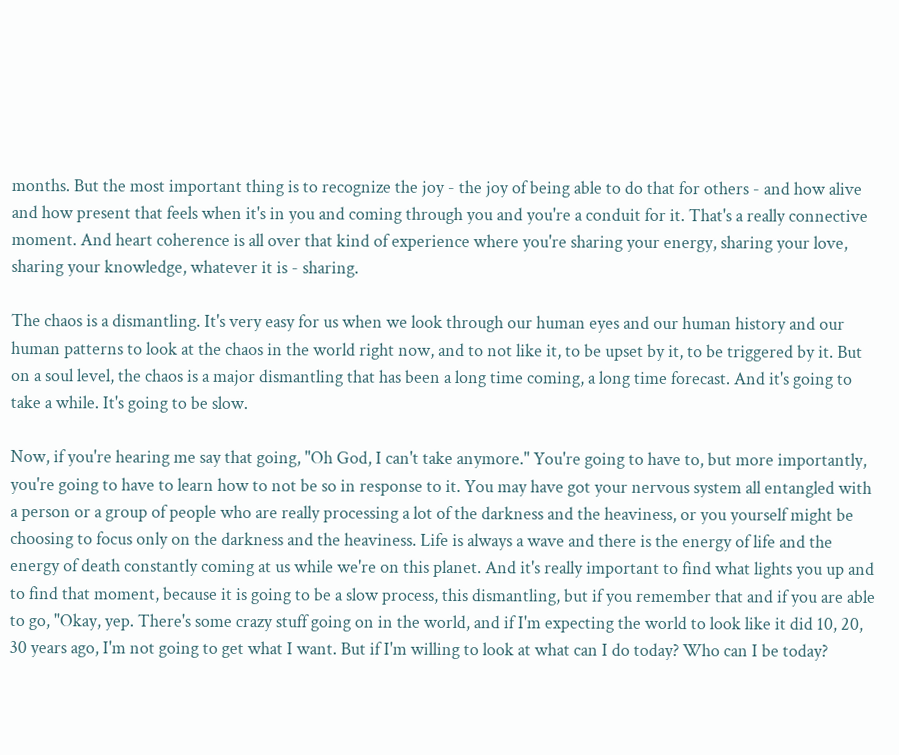months. But the most important thing is to recognize the joy - the joy of being able to do that for others - and how alive and how present that feels when it's in you and coming through you and you're a conduit for it. That's a really connective moment. And heart coherence is all over that kind of experience where you're sharing your energy, sharing your love, sharing your knowledge, whatever it is - sharing.

The chaos is a dismantling. It's very easy for us when we look through our human eyes and our human history and our human patterns to look at the chaos in the world right now, and to not like it, to be upset by it, to be triggered by it. But on a soul level, the chaos is a major dismantling that has been a long time coming, a long time forecast. And it's going to take a while. It's going to be slow.

Now, if you're hearing me say that going, "Oh God, I can't take anymore." You're going to have to, but more importantly, you're going to have to learn how to not be so in response to it. You may have got your nervous system all entangled with a person or a group of people who are really processing a lot of the darkness and the heaviness, or you yourself might be choosing to focus only on the darkness and the heaviness. Life is always a wave and there is the energy of life and the energy of death constantly coming at us while we're on this planet. And it's really important to find what lights you up and to find that moment, because it is going to be a slow process, this dismantling, but if you remember that and if you are able to go, "Okay, yep. There's some crazy stuff going on in the world, and if I'm expecting the world to look like it did 10, 20, 30 years ago, I'm not going to get what I want. But if I'm willing to look at what can I do today? Who can I be today?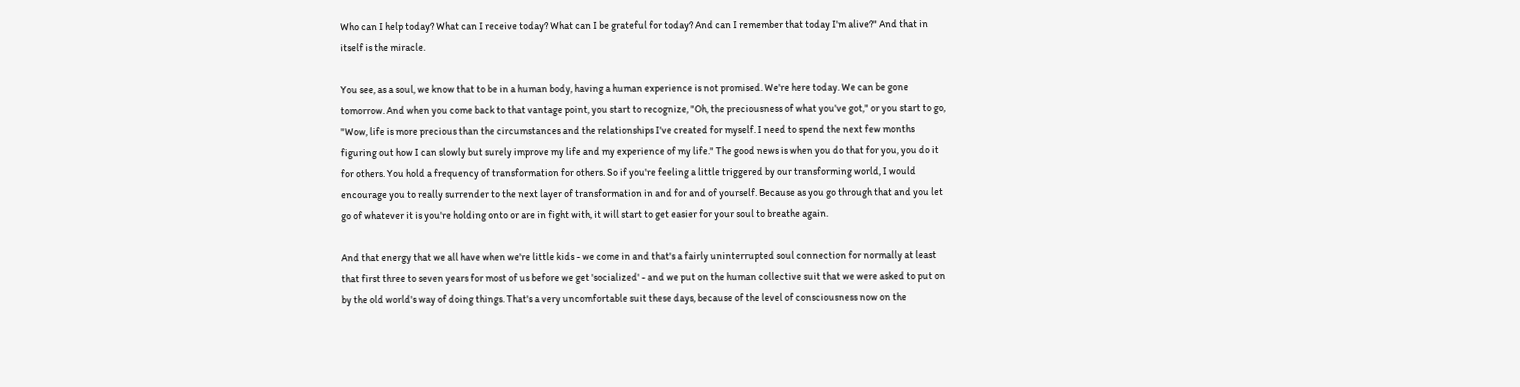Who can I help today? What can I receive today? What can I be grateful for today? And can I remember that today I'm alive?" And that in itself is the miracle.

You see, as a soul, we know that to be in a human body, having a human experience is not promised. We're here today. We can be gone tomorrow. And when you come back to that vantage point, you start to recognize, "Oh, the preciousness of what you've got," or you start to go, "Wow, life is more precious than the circumstances and the relationships I've created for myself. I need to spend the next few months figuring out how I can slowly but surely improve my life and my experience of my life." The good news is when you do that for you, you do it for others. You hold a frequency of transformation for others. So if you're feeling a little triggered by our transforming world, I would encourage you to really surrender to the next layer of transformation in and for and of yourself. Because as you go through that and you let go of whatever it is you're holding onto or are in fight with, it will start to get easier for your soul to breathe again.

And that energy that we all have when we're little kids - we come in and that's a fairly uninterrupted soul connection for normally at least that first three to seven years for most of us before we get 'socialized' - and we put on the human collective suit that we were asked to put on by the old world's way of doing things. That's a very uncomfortable suit these days, because of the level of consciousness now on the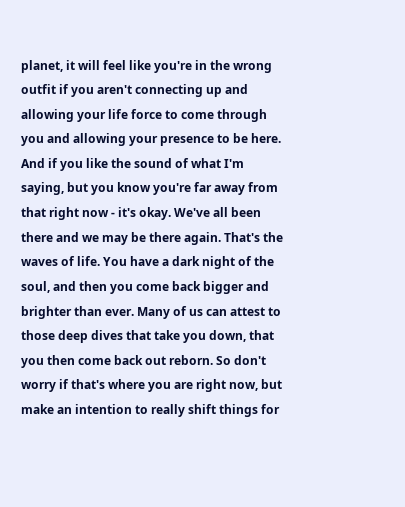planet, it will feel like you're in the wrong outfit if you aren't connecting up and allowing your life force to come through you and allowing your presence to be here. And if you like the sound of what I'm saying, but you know you're far away from that right now - it's okay. We've all been there and we may be there again. That's the waves of life. You have a dark night of the soul, and then you come back bigger and brighter than ever. Many of us can attest to those deep dives that take you down, that you then come back out reborn. So don't worry if that's where you are right now, but make an intention to really shift things for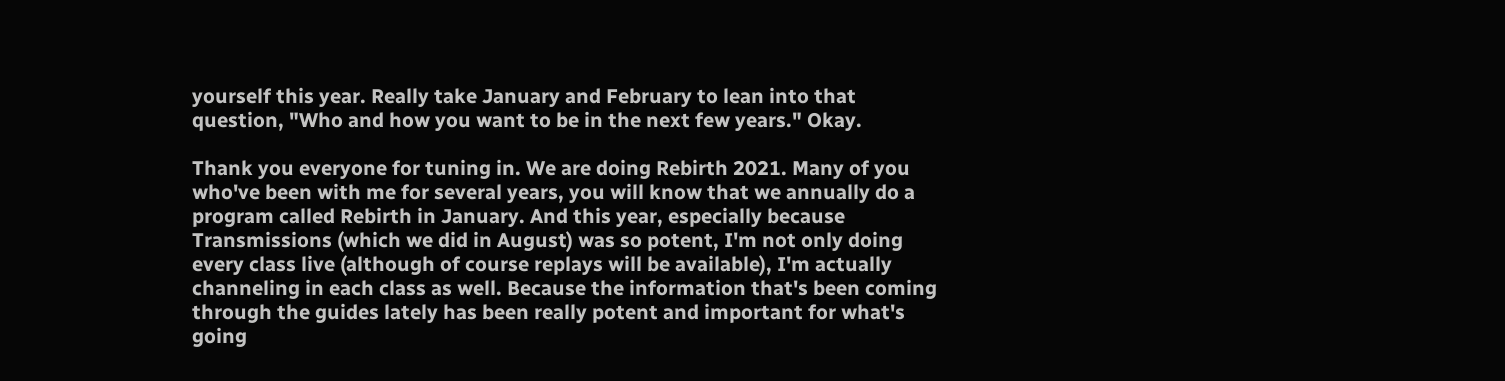yourself this year. Really take January and February to lean into that question, "Who and how you want to be in the next few years." Okay.

Thank you everyone for tuning in. We are doing Rebirth 2021. Many of you who've been with me for several years, you will know that we annually do a program called Rebirth in January. And this year, especially because Transmissions (which we did in August) was so potent, I'm not only doing every class live (although of course replays will be available), I'm actually channeling in each class as well. Because the information that's been coming through the guides lately has been really potent and important for what's going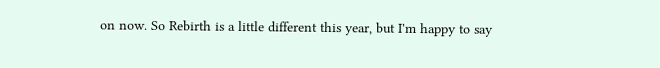on now. So Rebirth is a little different this year, but I'm happy to say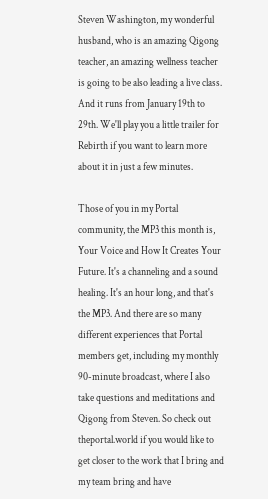Steven Washington, my wonderful husband, who is an amazing Qigong teacher, an amazing wellness teacher is going to be also leading a live class. And it runs from January 19th to 29th. We'll play you a little trailer for Rebirth if you want to learn more about it in just a few minutes.

Those of you in my Portal community, the MP3 this month is, Your Voice and How It Creates Your Future. It's a channeling and a sound healing. It's an hour long, and that's the MP3. And there are so many different experiences that Portal members get, including my monthly 90-minute broadcast, where I also take questions and meditations and Qigong from Steven. So check out theportal.world if you would like to get closer to the work that I bring and my team bring and have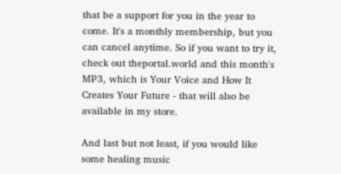that be a support for you in the year to come. It's a monthly membership, but you can cancel anytime. So if you want to try it, check out theportal.world and this month's MP3, which is Your Voice and How It Creates Your Future - that will also be available in my store.

And last but not least, if you would like some healing music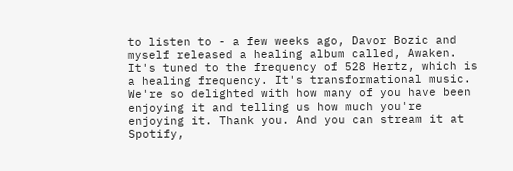to listen to - a few weeks ago, Davor Bozic and myself released a healing album called, Awaken. It's tuned to the frequency of 528 Hertz, which is a healing frequency. It's transformational music. We're so delighted with how many of you have been enjoying it and telling us how much you're enjoying it. Thank you. And you can stream it at Spotify,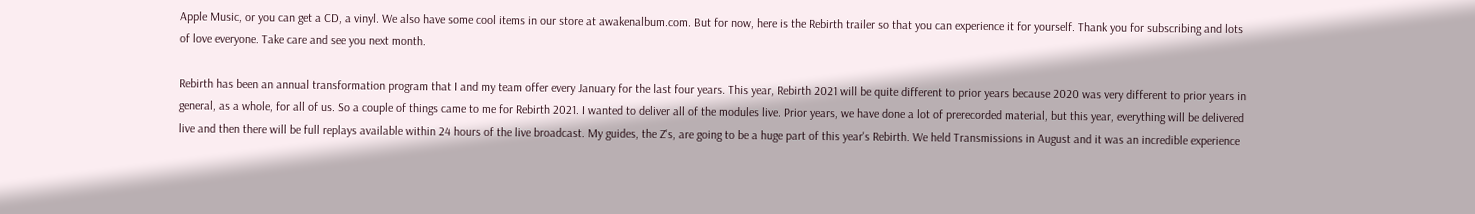Apple Music, or you can get a CD, a vinyl. We also have some cool items in our store at awakenalbum.com. But for now, here is the Rebirth trailer so that you can experience it for yourself. Thank you for subscribing and lots of love everyone. Take care and see you next month.

Rebirth has been an annual transformation program that I and my team offer every January for the last four years. This year, Rebirth 2021 will be quite different to prior years because 2020 was very different to prior years in general, as a whole, for all of us. So a couple of things came to me for Rebirth 2021. I wanted to deliver all of the modules live. Prior years, we have done a lot of prerecorded material, but this year, everything will be delivered live and then there will be full replays available within 24 hours of the live broadcast. My guides, the Z's, are going to be a huge part of this year's Rebirth. We held Transmissions in August and it was an incredible experience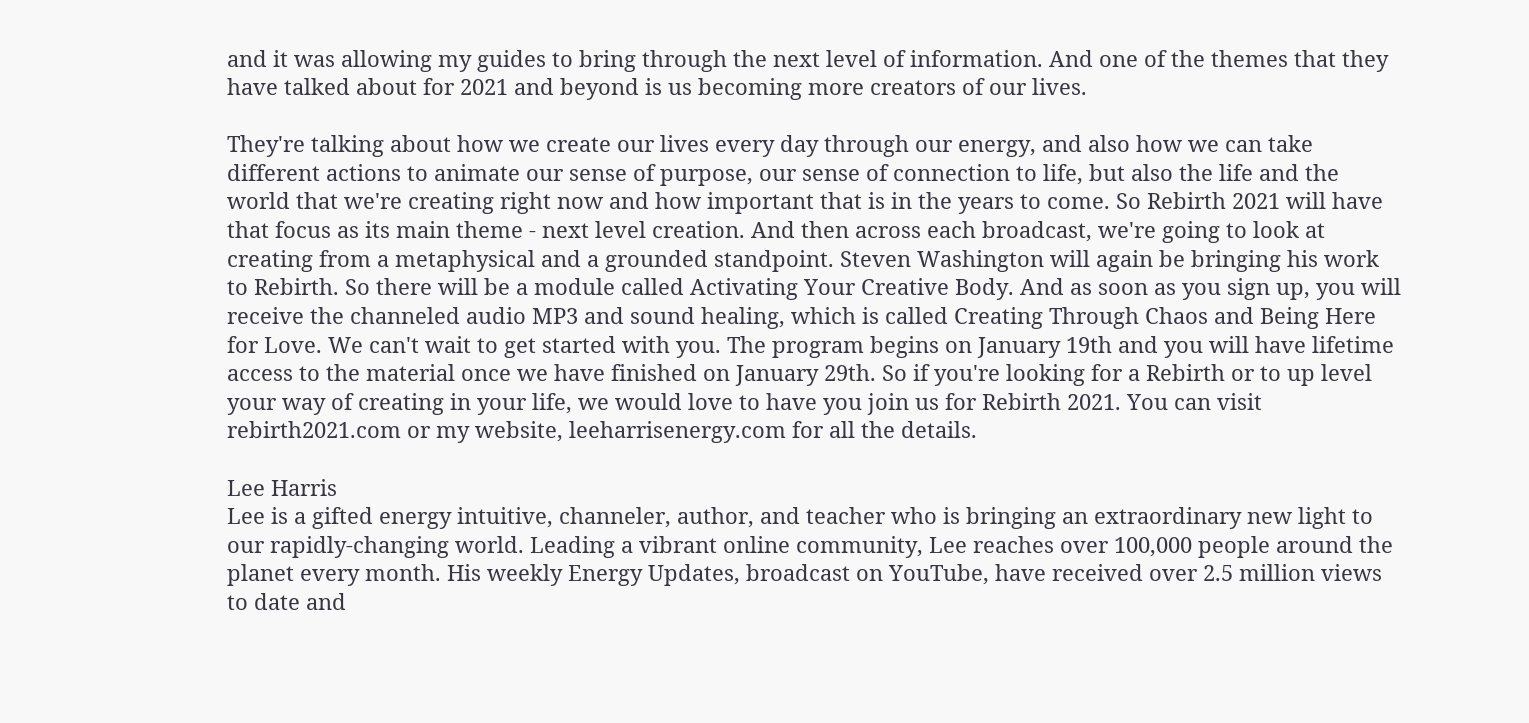and it was allowing my guides to bring through the next level of information. And one of the themes that they have talked about for 2021 and beyond is us becoming more creators of our lives.

They're talking about how we create our lives every day through our energy, and also how we can take different actions to animate our sense of purpose, our sense of connection to life, but also the life and the world that we're creating right now and how important that is in the years to come. So Rebirth 2021 will have that focus as its main theme - next level creation. And then across each broadcast, we're going to look at creating from a metaphysical and a grounded standpoint. Steven Washington will again be bringing his work to Rebirth. So there will be a module called Activating Your Creative Body. And as soon as you sign up, you will receive the channeled audio MP3 and sound healing, which is called Creating Through Chaos and Being Here for Love. We can't wait to get started with you. The program begins on January 19th and you will have lifetime access to the material once we have finished on January 29th. So if you're looking for a Rebirth or to up level your way of creating in your life, we would love to have you join us for Rebirth 2021. You can visit rebirth2021.com or my website, leeharrisenergy.com for all the details.

Lee Harris
Lee is a gifted energy intuitive, channeler, author, and teacher who is bringing an extraordinary new light to our rapidly-changing world. Leading a vibrant online community, Lee reaches over 100,000 people around the planet every month. His weekly Energy Updates, broadcast on YouTube, have received over 2.5 million views to date and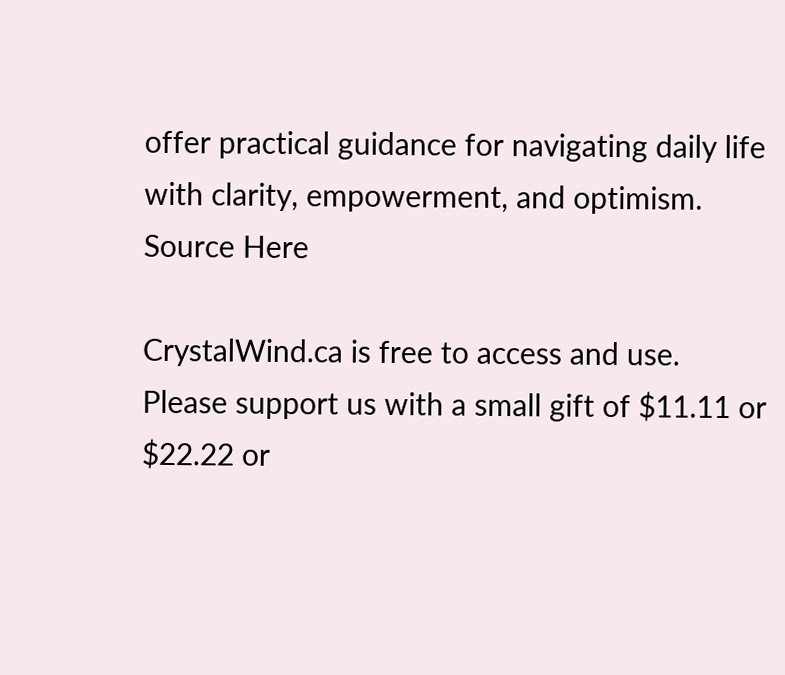offer practical guidance for navigating daily life with clarity, empowerment, and optimism.
Source Here

CrystalWind.ca is free to access and use.
Please support us with a small gift of $11.11 or $22.22 or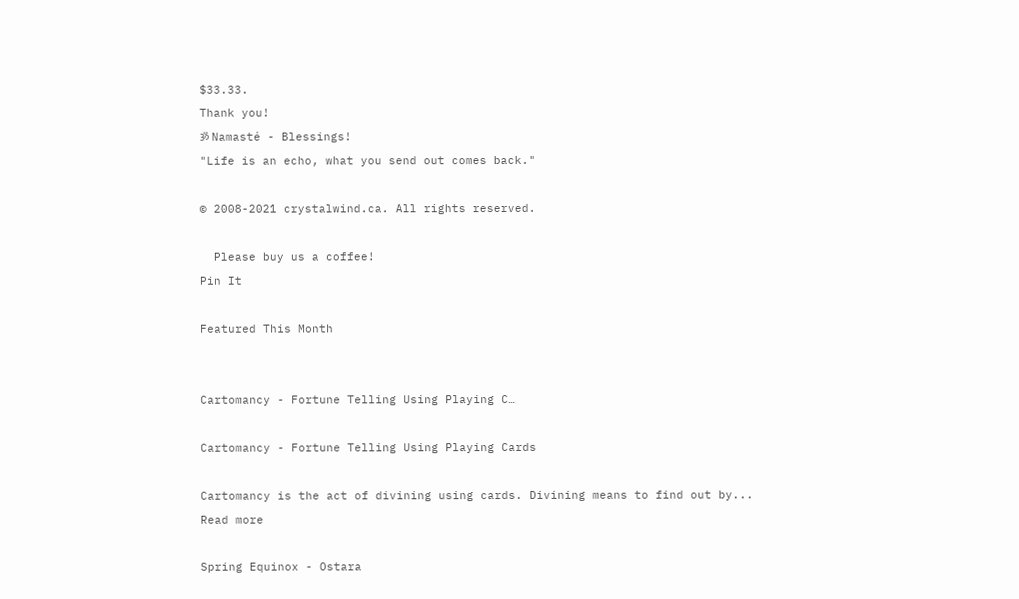$33.33.
Thank you!
ॐ Namasté - Blessings!
"Life is an echo, what you send out comes back."

© 2008-2021 crystalwind.ca. All rights reserved.

  Please buy us a coffee!
Pin It

Featured This Month


Cartomancy - Fortune Telling Using Playing C…

Cartomancy - Fortune Telling Using Playing Cards

Cartomancy is the act of divining using cards. Divining means to find out by... Read more

Spring Equinox - Ostara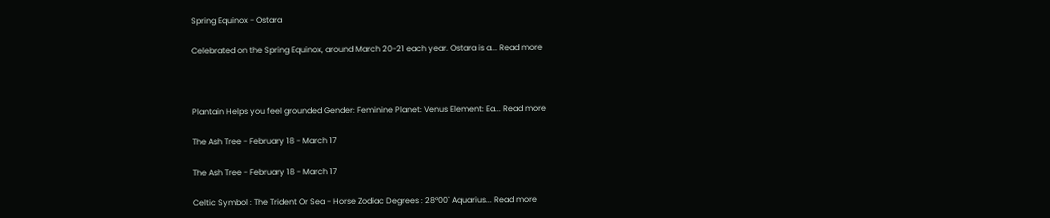Spring Equinox - Ostara

Celebrated on the Spring Equinox, around March 20-21 each year. Ostara is a... Read more



Plantain Helps you feel grounded Gender: Feminine Planet: Venus Element: Ea... Read more

The Ash Tree - February 18 - March 17

The Ash Tree - February 18 - March 17

Celtic Symbol : The Trident Or Sea - Horse Zodiac Degrees : 28º00` Aquarius... Read more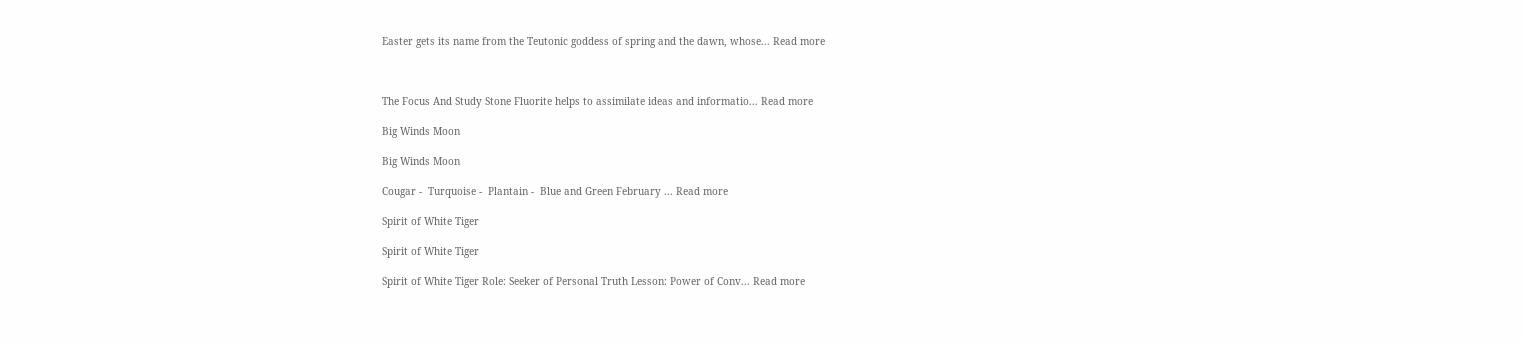Easter gets its name from the Teutonic goddess of spring and the dawn, whose... Read more



The Focus And Study Stone Fluorite helps to assimilate ideas and informatio... Read more

Big Winds Moon

Big Winds Moon

Cougar -  Turquoise -  Plantain -  Blue and Green February ... Read more

Spirit of White Tiger

Spirit of White Tiger

Spirit of White Tiger Role: Seeker of Personal Truth Lesson: Power of Conv... Read more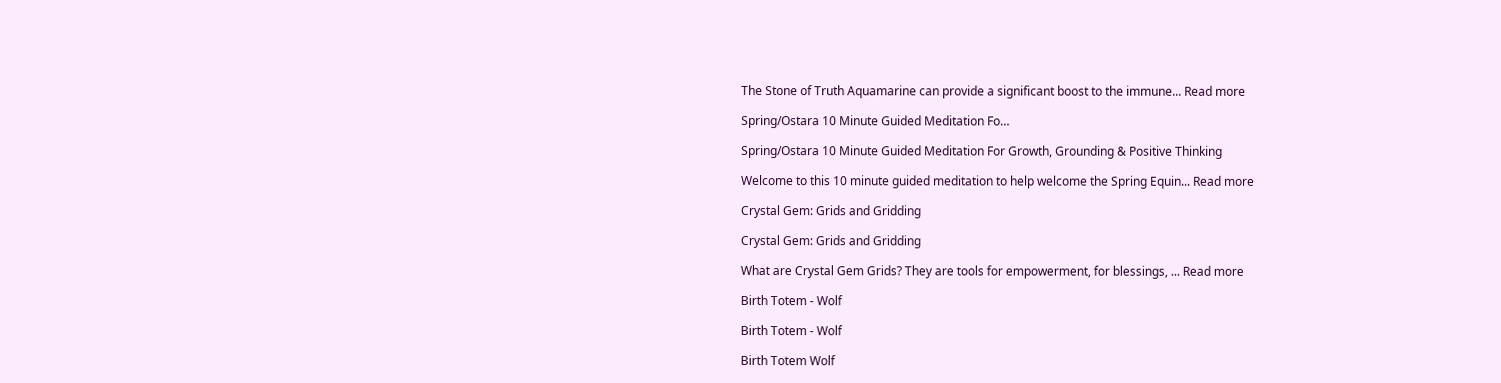The Stone of Truth Aquamarine can provide a significant boost to the immune... Read more

Spring/Ostara 10 Minute Guided Meditation Fo…

Spring/Ostara 10 Minute Guided Meditation For Growth, Grounding & Positive Thinking

Welcome to this 10 minute guided meditation to help welcome the Spring Equin... Read more

Crystal Gem: Grids and Gridding

Crystal Gem: Grids and Gridding

What are Crystal Gem Grids? They are tools for empowerment, for blessings, ... Read more

Birth Totem - Wolf

Birth Totem - Wolf

Birth Totem Wolf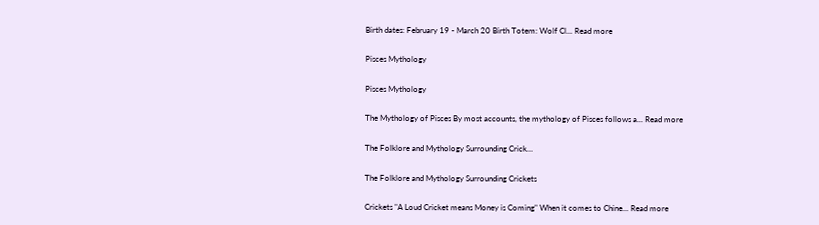Birth dates: February 19 - March 20 Birth Totem: Wolf Cl... Read more

Pisces Mythology

Pisces Mythology

The Mythology of Pisces By most accounts, the mythology of Pisces follows a... Read more

The Folklore and Mythology Surrounding Crick…

The Folklore and Mythology Surrounding Crickets

Crickets "A Loud Cricket means Money is Coming" When it comes to Chine... Read more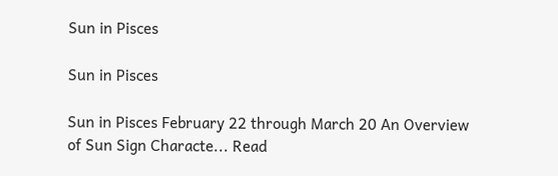Sun in Pisces

Sun in Pisces

Sun in Pisces February 22 through March 20 An Overview of Sun Sign Characte... Read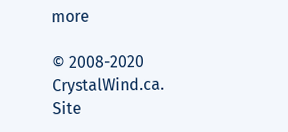more

© 2008-2020 CrystalWind.ca. Site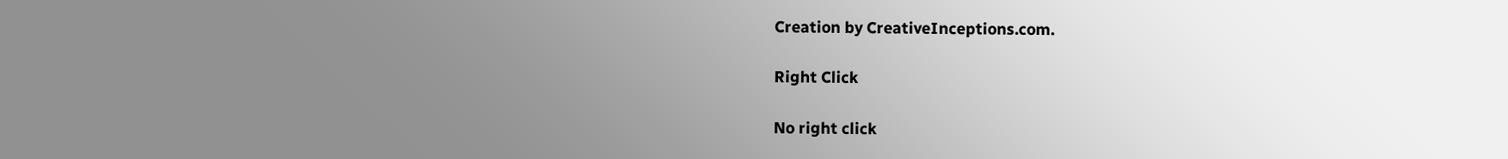Creation by CreativeInceptions.com.

Right Click

No right click